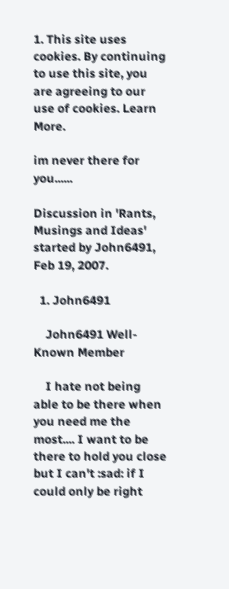1. This site uses cookies. By continuing to use this site, you are agreeing to our use of cookies. Learn More.

im never there for you......

Discussion in 'Rants, Musings and Ideas' started by John6491, Feb 19, 2007.

  1. John6491

    John6491 Well-Known Member

    I hate not being able to be there when you need me the most.... I want to be there to hold you close but I can't :sad: if I could only be right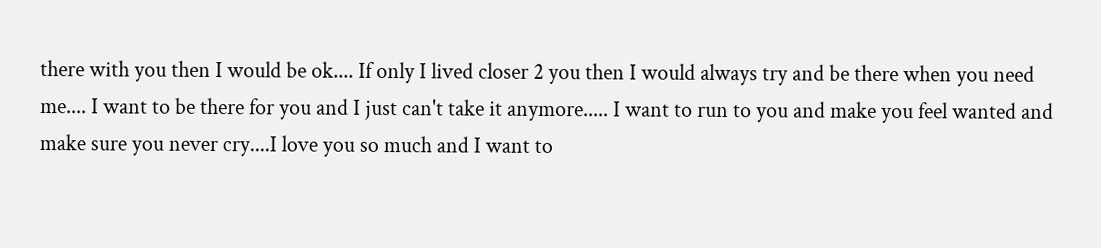there with you then I would be ok.... If only I lived closer 2 you then I would always try and be there when you need me.... I want to be there for you and I just can't take it anymore..... I want to run to you and make you feel wanted and make sure you never cry....I love you so much and I want to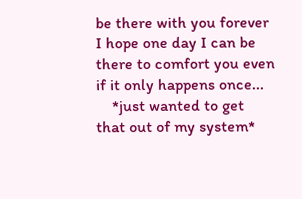be there with you forever I hope one day I can be there to comfort you even if it only happens once...
    *just wanted to get that out of my system*